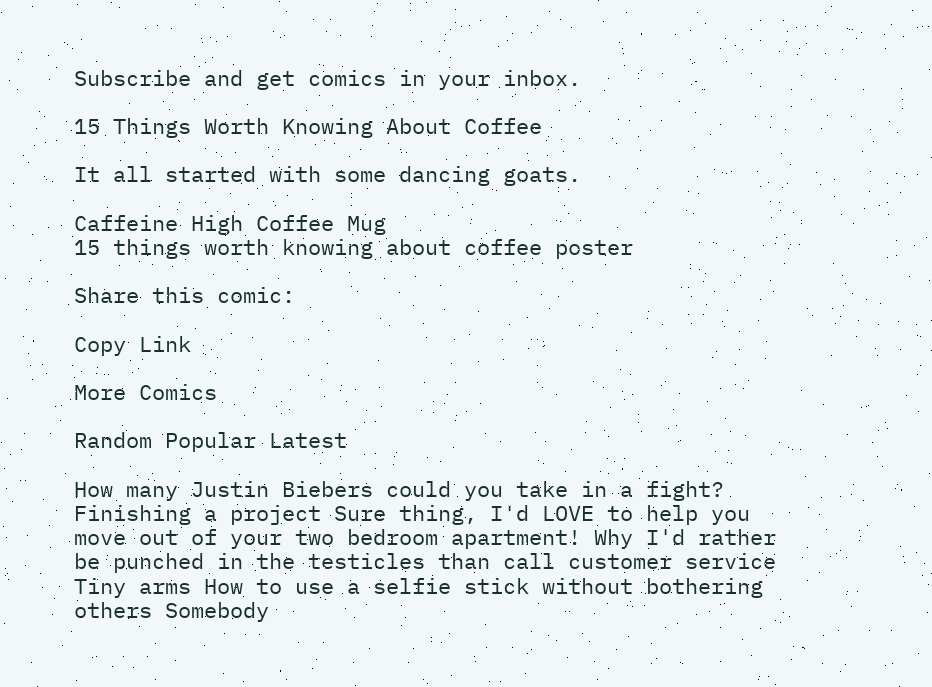Subscribe and get comics in your inbox.

15 Things Worth Knowing About Coffee

It all started with some dancing goats.

Caffeine High Coffee Mug
15 things worth knowing about coffee poster

Share this comic:

Copy Link

More Comics

Random Popular Latest

How many Justin Biebers could you take in a fight? Finishing a project Sure thing, I'd LOVE to help you move out of your two bedroom apartment! Why I'd rather be punched in the testicles than call customer service Tiny arms How to use a selfie stick without bothering others Somebody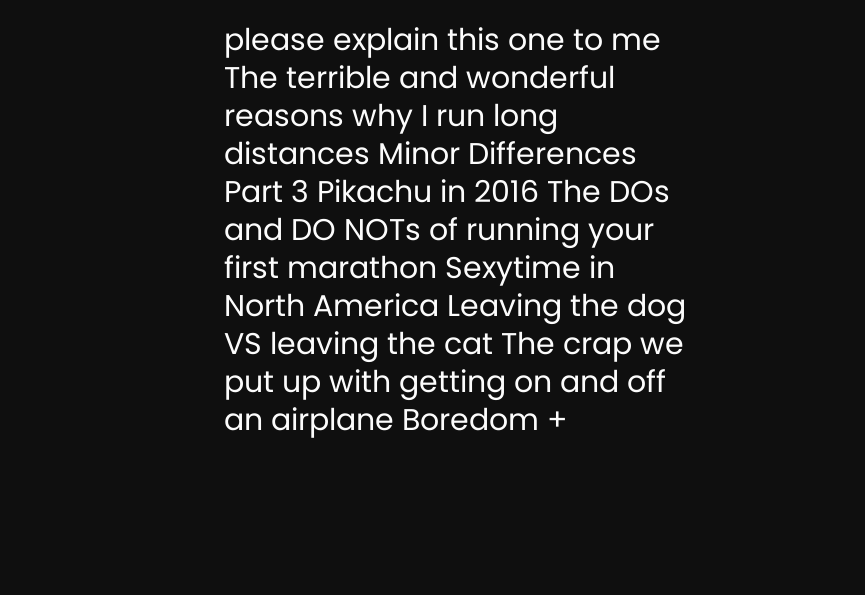please explain this one to me The terrible and wonderful reasons why I run long distances Minor Differences Part 3 Pikachu in 2016 The DOs and DO NOTs of running your first marathon Sexytime in North America Leaving the dog VS leaving the cat The crap we put up with getting on and off an airplane Boredom +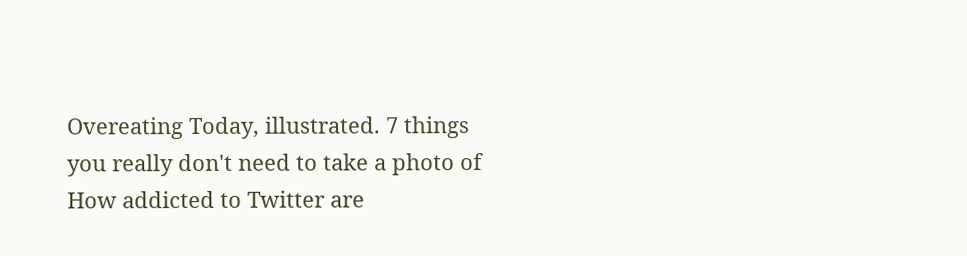Overeating Today, illustrated. 7 things you really don't need to take a photo of How addicted to Twitter are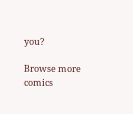you?

Browse more comics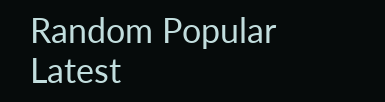Random Popular Latest